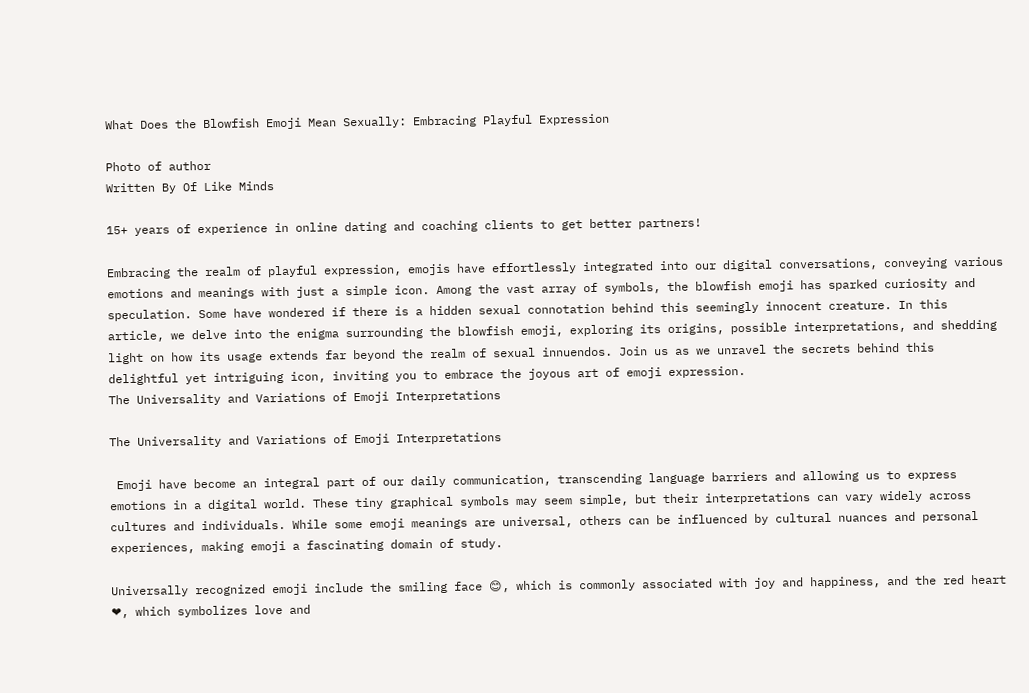What Does the Blowfish Emoji Mean Sexually: Embracing Playful Expression

Photo of author
Written By Of Like Minds

15+ years of experience in online dating and coaching clients to get better partners!

Embracing the realm of playful expression, emojis have effortlessly integrated into our digital conversations, conveying various emotions and meanings with just a simple icon. Among the vast array of symbols, the blowfish emoji has sparked curiosity and speculation. Some have wondered if there is a hidden sexual connotation behind this seemingly innocent creature. In this article, we delve into the enigma surrounding the blowfish emoji, exploring its origins, possible interpretations, and shedding light on how its usage extends far beyond the realm of sexual innuendos. Join us as we unravel the secrets behind this delightful yet intriguing icon, inviting you to embrace the joyous art of emoji expression.
The Universality and Variations of Emoji Interpretations

The Universality and Variations of Emoji Interpretations

 Emoji have become an integral part of our daily communication, transcending language barriers and allowing us to express emotions in a digital world. These tiny graphical symbols may seem simple, but their interpretations can vary widely across cultures and individuals. While some emoji meanings are universal, others can be influenced by cultural nuances and personal experiences, making emoji a fascinating domain of study.

Universally recognized emoji include the smiling face 😊, which is commonly associated with joy and happiness, and the red heart ❤, which symbolizes love and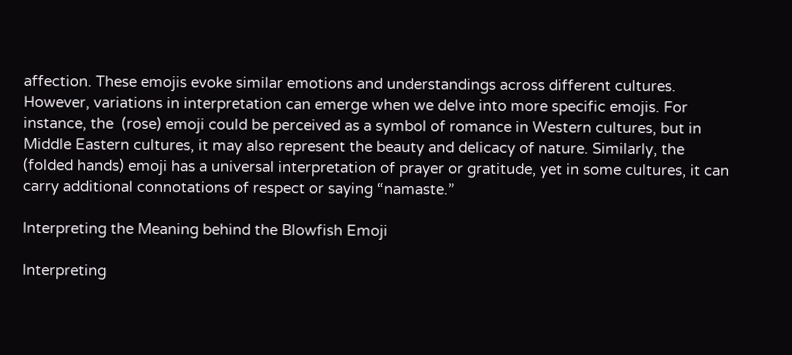affection. These emojis evoke similar emotions and understandings across different cultures. However, variations in interpretation can emerge when we delve into more specific emojis. For instance, the  (rose) emoji could be perceived as a symbol of romance in Western cultures, but in Middle Eastern cultures, it may also represent the beauty and delicacy of nature. Similarly, the  (folded hands) emoji has a universal interpretation of prayer or gratitude, yet in some cultures, it can carry additional connotations of respect or saying “namaste.”

Interpreting the Meaning behind the Blowfish Emoji

Interpreting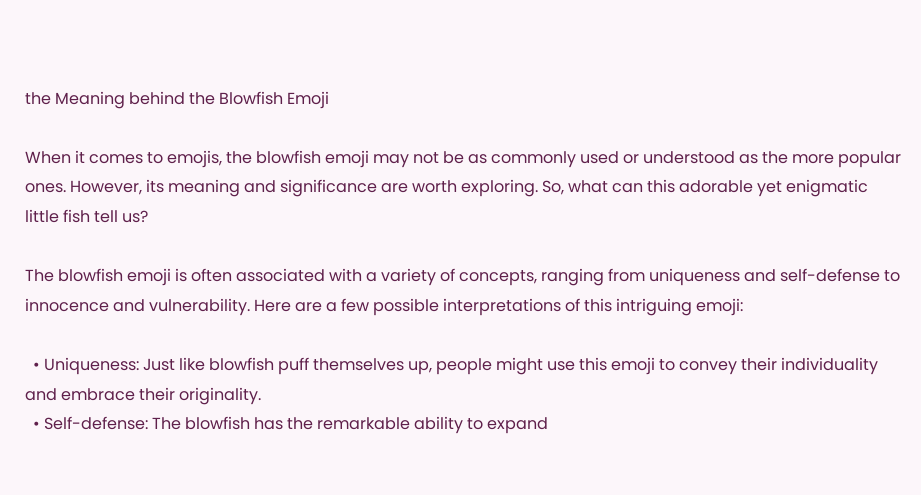the Meaning behind the Blowfish Emoji

When it comes to emojis, the blowfish emoji may not be as commonly used or understood as the more popular ones. However, its meaning and significance are worth exploring. So, what can this adorable yet enigmatic little fish tell us?

The blowfish emoji is often associated with a variety of concepts, ranging from uniqueness and self-defense to innocence and vulnerability. Here are a few possible interpretations of this intriguing emoji:

  • Uniqueness: Just like blowfish puff themselves up, people might use this emoji to convey their individuality and embrace their originality.
  • Self-defense: The blowfish has the remarkable ability to expand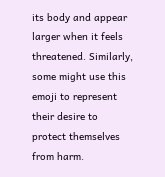its body and appear larger when it feels threatened. Similarly, some might use this emoji to represent their desire to protect themselves from harm.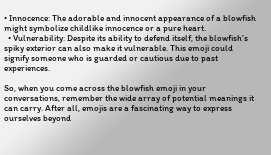• Innocence: The adorable and innocent appearance of a blowfish might symbolize childlike innocence or a pure heart.
  • Vulnerability: Despite its ability to defend itself, the blowfish’s spiky exterior can also make it vulnerable. This emoji could signify someone who is guarded or cautious due to past experiences.

So, when you come across the blowfish emoji in your conversations, remember the wide array of potential meanings it can carry. After all, emojis are a fascinating way to express ourselves beyond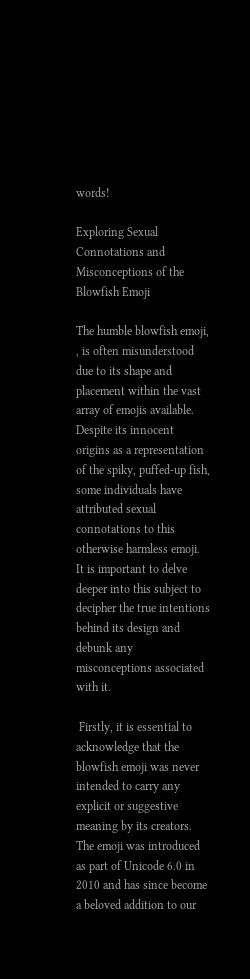words!

Exploring Sexual Connotations and Misconceptions of the Blowfish Emoji

The humble blowfish emoji, , is often misunderstood due to its shape and placement within the vast array of emojis available. Despite its innocent origins as a representation of the spiky, puffed-up fish, some individuals have attributed sexual connotations to this otherwise harmless emoji. It is important to delve deeper into this subject to decipher the true intentions behind its design and debunk any misconceptions associated with it.

 Firstly, it is essential to acknowledge that the blowfish emoji was never intended to carry any explicit or suggestive meaning by its creators. The emoji was introduced as part of Unicode 6.0 in 2010 and has since become a beloved addition to our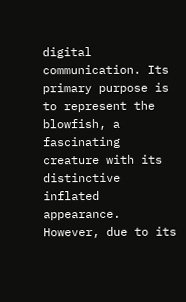digital communication. Its primary purpose is to represent the blowfish, a fascinating creature with its distinctive inflated appearance. However, due to its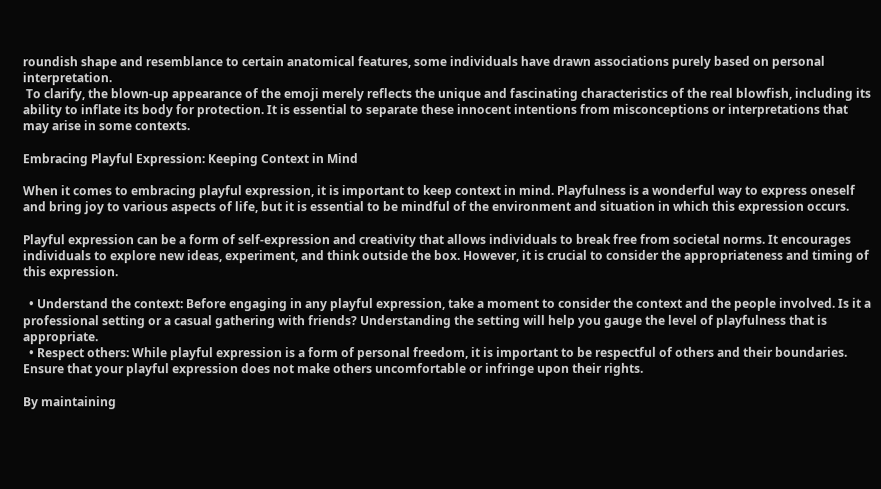roundish shape and resemblance to certain anatomical features, some individuals have drawn associations purely based on personal interpretation.
 To clarify, the blown-up appearance of the emoji merely reflects the unique and fascinating characteristics of the real blowfish, including its ability to inflate its body for protection. It is essential to separate these innocent intentions from misconceptions or interpretations that may arise in some contexts.

Embracing Playful Expression: Keeping Context in Mind

When it comes to embracing playful expression, it is important to keep context in mind. Playfulness is a wonderful way to express oneself and bring joy to various aspects of life, but it is essential to be mindful of the environment and situation in which this expression occurs.

Playful expression can be a form of self-expression and creativity that allows individuals to break free from societal norms. It encourages individuals to explore new ideas, experiment, and think outside the box. However, it is crucial to consider the appropriateness and timing of this expression.

  • Understand the context: Before engaging in any playful expression, take a moment to consider the context and the people involved. Is it a professional setting or a casual gathering with friends? Understanding the setting will help you gauge the level of playfulness that is appropriate.
  • Respect others: While playful expression is a form of personal freedom, it is important to be respectful of others and their boundaries. Ensure that your playful expression does not make others uncomfortable or infringe upon their rights.

By maintaining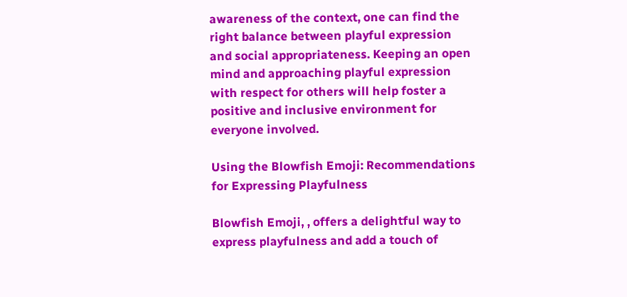awareness of the context, one can find the right balance between playful expression and social appropriateness. Keeping an open mind and approaching playful expression with respect for others will help foster a positive and inclusive environment for everyone involved.

Using the Blowfish Emoji: Recommendations for Expressing Playfulness

Blowfish Emoji, , offers a delightful way to express playfulness and add a touch of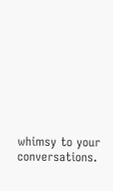whimsy to your conversations.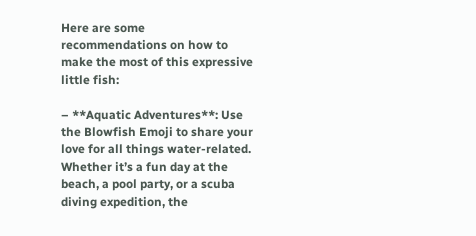Here are some recommendations on how to make the most of this expressive little fish:

– **Aquatic Adventures**: Use the Blowfish Emoji to share your love for all things water-related. Whether it’s a fun day at the beach, a pool party, or a scuba diving expedition, the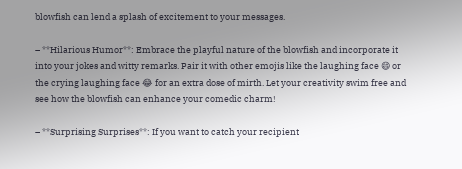blowfish can lend a splash of excitement to your messages.

– **Hilarious Humor**: Embrace the playful nature of the blowfish and incorporate it into your jokes and witty remarks. Pair it with other emojis like the laughing face 😄 or the crying laughing face 😂 for an extra dose of mirth. Let your creativity swim free and see how the blowfish can enhance your comedic charm!

– **Surprising Surprises**: If you want to catch your recipient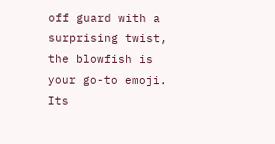off guard with a surprising twist, the blowfish is your go-to emoji. Its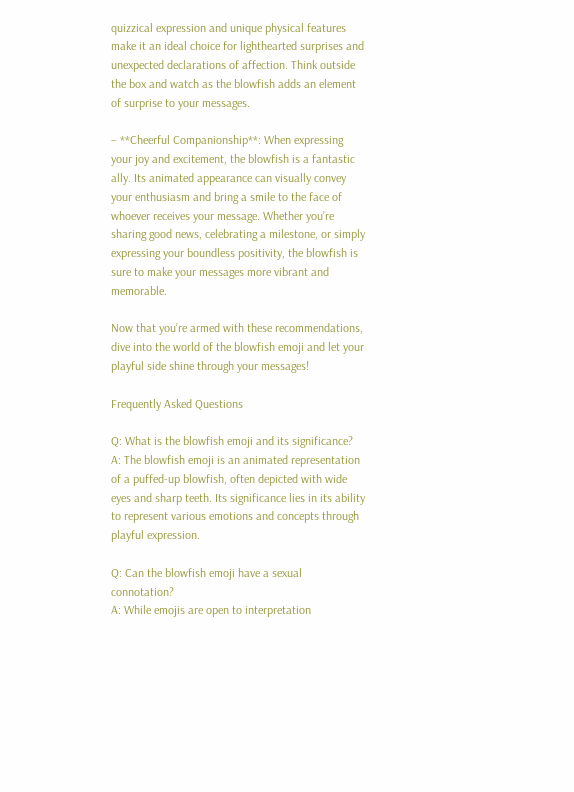quizzical expression and unique physical features make it an ideal choice for lighthearted surprises and unexpected declarations of affection. Think outside the box and watch as the blowfish adds an element of surprise to your messages.

– **Cheerful Companionship**: When expressing your joy and excitement, the blowfish is a fantastic ally. Its animated appearance can visually convey your enthusiasm and bring a smile to the face of whoever receives your message. Whether you’re sharing good news, celebrating a milestone, or simply expressing your boundless positivity, the blowfish is sure to make your messages more vibrant and memorable.

Now that you’re armed with these recommendations, dive into the world of the blowfish emoji and let your playful side shine through your messages!

Frequently Asked Questions

Q: What is the blowfish emoji and its significance?
A: The blowfish emoji is an animated representation of a puffed-up blowfish, often depicted with wide eyes and sharp teeth. Its significance lies in its ability to represent various emotions and concepts through playful expression.

Q: Can the blowfish emoji have a sexual connotation?
A: While emojis are open to interpretation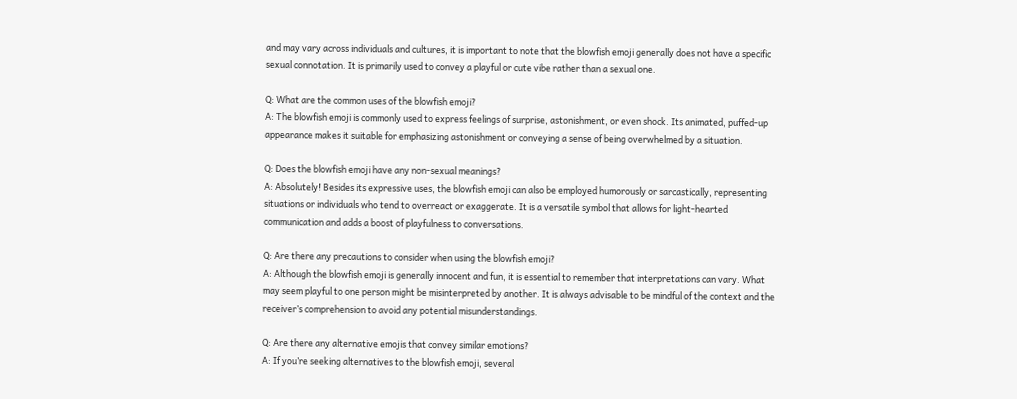and may vary across individuals and cultures, it is important to note that the blowfish emoji generally does not have a specific sexual connotation. It is primarily used to convey a playful or cute vibe rather than a sexual one.

Q: What are the common uses of the blowfish emoji?
A: The blowfish emoji is commonly used to express feelings of surprise, astonishment, or even shock. Its animated, puffed-up appearance makes it suitable for emphasizing astonishment or conveying a sense of being overwhelmed by a situation.

Q: Does the blowfish emoji have any non-sexual meanings?
A: Absolutely! Besides its expressive uses, the blowfish emoji can also be employed humorously or sarcastically, representing situations or individuals who tend to overreact or exaggerate. It is a versatile symbol that allows for light-hearted communication and adds a boost of playfulness to conversations.

Q: Are there any precautions to consider when using the blowfish emoji?
A: Although the blowfish emoji is generally innocent and fun, it is essential to remember that interpretations can vary. What may seem playful to one person might be misinterpreted by another. It is always advisable to be mindful of the context and the receiver’s comprehension to avoid any potential misunderstandings.

Q: Are there any alternative emojis that convey similar emotions?
A: If you’re seeking alternatives to the blowfish emoji, several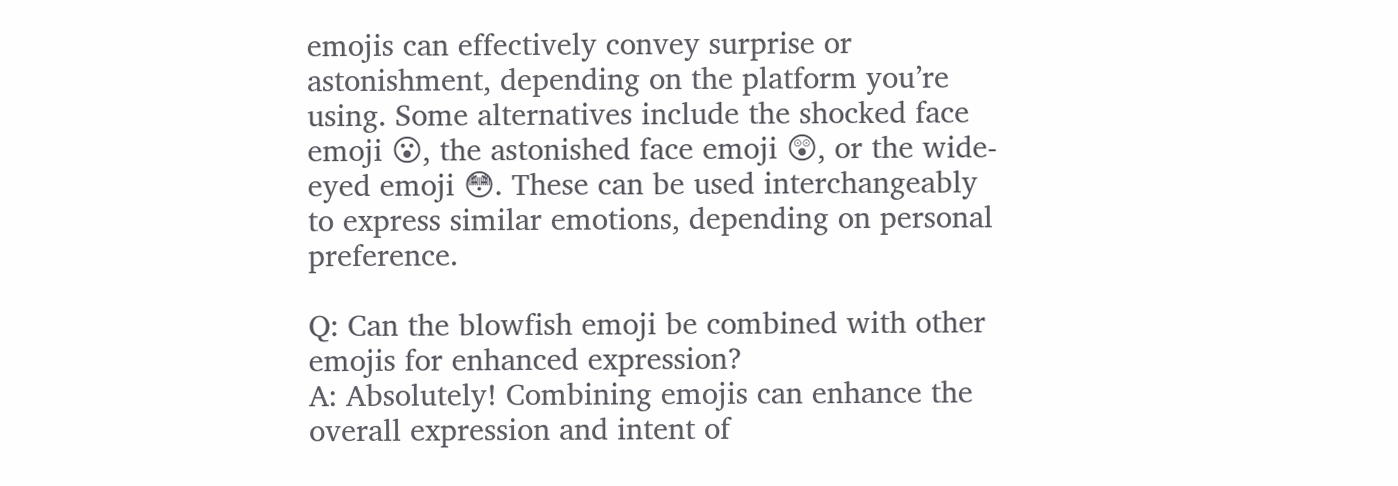emojis can effectively convey surprise or astonishment, depending on the platform you’re using. Some alternatives include the shocked face emoji 😮, the astonished face emoji 😲, or the wide-eyed emoji 😳. These can be used interchangeably to express similar emotions, depending on personal preference.

Q: Can the blowfish emoji be combined with other emojis for enhanced expression?
A: Absolutely! Combining emojis can enhance the overall expression and intent of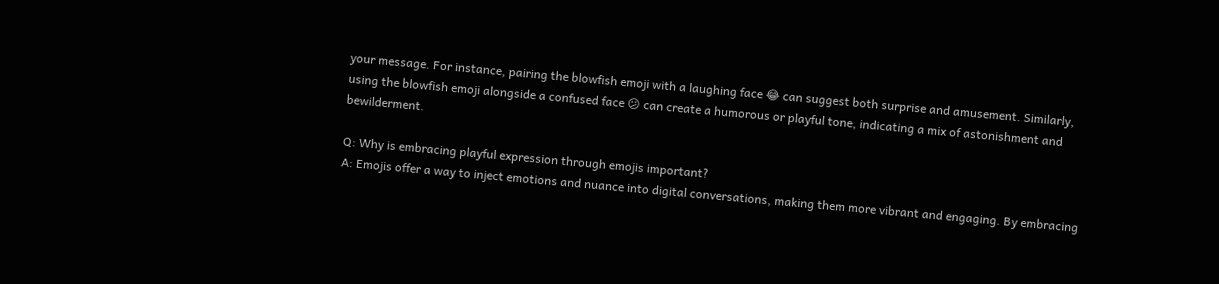your message. For instance, pairing the blowfish emoji with a laughing face 😂 can suggest both surprise and amusement. Similarly, using the blowfish emoji alongside a confused face 😕 can create a humorous or playful tone, indicating a mix of astonishment and bewilderment.

Q: Why is embracing playful expression through emojis important?
A: Emojis offer a way to inject emotions and nuance into digital conversations, making them more vibrant and engaging. By embracing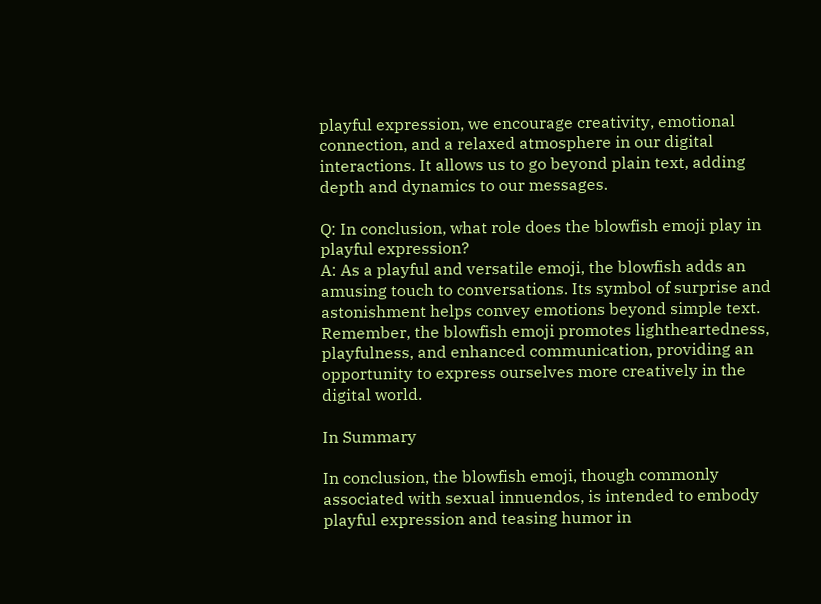playful expression, we encourage creativity, emotional connection, and a relaxed atmosphere in our digital interactions. It allows us to go beyond plain text, adding depth and dynamics to our messages.

Q: In conclusion, what role does the blowfish emoji play in playful expression?
A: As a playful and versatile emoji, the blowfish adds an amusing touch to conversations. Its symbol of surprise and astonishment helps convey emotions beyond simple text. Remember, the blowfish emoji promotes lightheartedness, playfulness, and enhanced communication, providing an opportunity to express ourselves more creatively in the digital world.

In Summary

In conclusion, the blowfish emoji, though commonly associated with sexual innuendos, is intended to embody playful expression and teasing humor in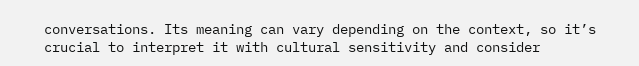conversations. Its meaning can vary depending on the context, so it’s crucial to interpret it with cultural sensitivity and consider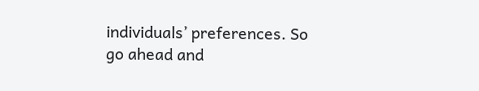individuals’ preferences. So go ahead and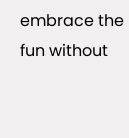embrace the fun without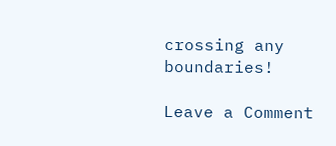crossing any boundaries!

Leave a Comment